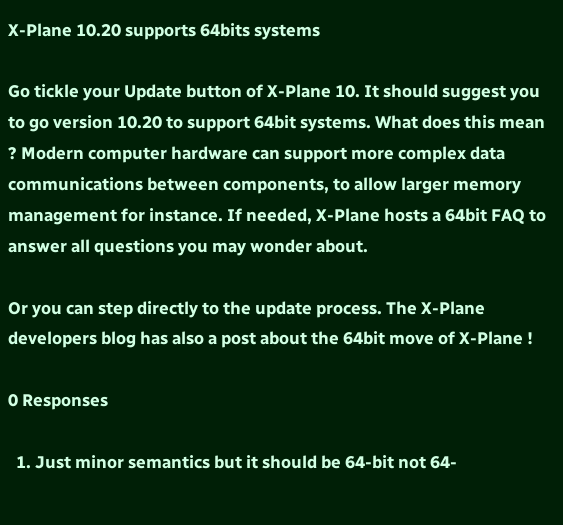X-Plane 10.20 supports 64bits systems

Go tickle your Update button of X-Plane 10. It should suggest you to go version 10.20 to support 64bit systems. What does this mean ? Modern computer hardware can support more complex data communications between components, to allow larger memory management for instance. If needed, X-Plane hosts a 64bit FAQ to answer all questions you may wonder about.

Or you can step directly to the update process. The X-Plane developers blog has also a post about the 64bit move of X-Plane !

0 Responses

  1. Just minor semantics but it should be 64-bit not 64-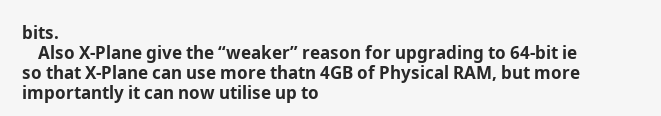bits.
    Also X-Plane give the “weaker” reason for upgrading to 64-bit ie so that X-Plane can use more thatn 4GB of Physical RAM, but more importantly it can now utilise up to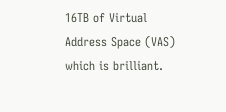16TB of Virtual Address Space (VAS) which is brilliant.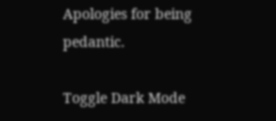Apologies for being pedantic.

Toggle Dark Mode